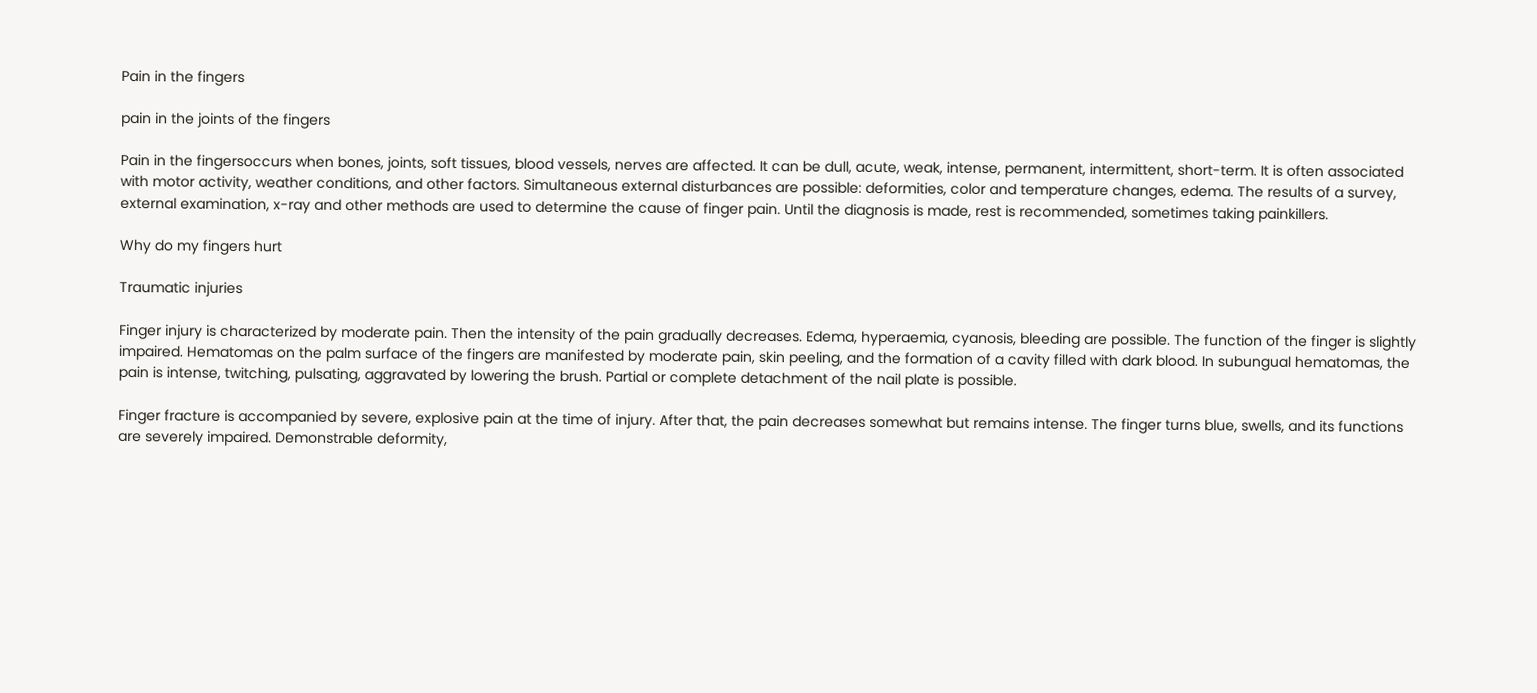Pain in the fingers

pain in the joints of the fingers

Pain in the fingersoccurs when bones, joints, soft tissues, blood vessels, nerves are affected. It can be dull, acute, weak, intense, permanent, intermittent, short-term. It is often associated with motor activity, weather conditions, and other factors. Simultaneous external disturbances are possible: deformities, color and temperature changes, edema. The results of a survey, external examination, x-ray and other methods are used to determine the cause of finger pain. Until the diagnosis is made, rest is recommended, sometimes taking painkillers.

Why do my fingers hurt

Traumatic injuries

Finger injury is characterized by moderate pain. Then the intensity of the pain gradually decreases. Edema, hyperaemia, cyanosis, bleeding are possible. The function of the finger is slightly impaired. Hematomas on the palm surface of the fingers are manifested by moderate pain, skin peeling, and the formation of a cavity filled with dark blood. In subungual hematomas, the pain is intense, twitching, pulsating, aggravated by lowering the brush. Partial or complete detachment of the nail plate is possible.

Finger fracture is accompanied by severe, explosive pain at the time of injury. After that, the pain decreases somewhat but remains intense. The finger turns blue, swells, and its functions are severely impaired. Demonstrable deformity,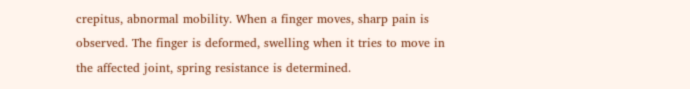crepitus, abnormal mobility. When a finger moves, sharp pain is observed. The finger is deformed, swelling when it tries to move in the affected joint, spring resistance is determined.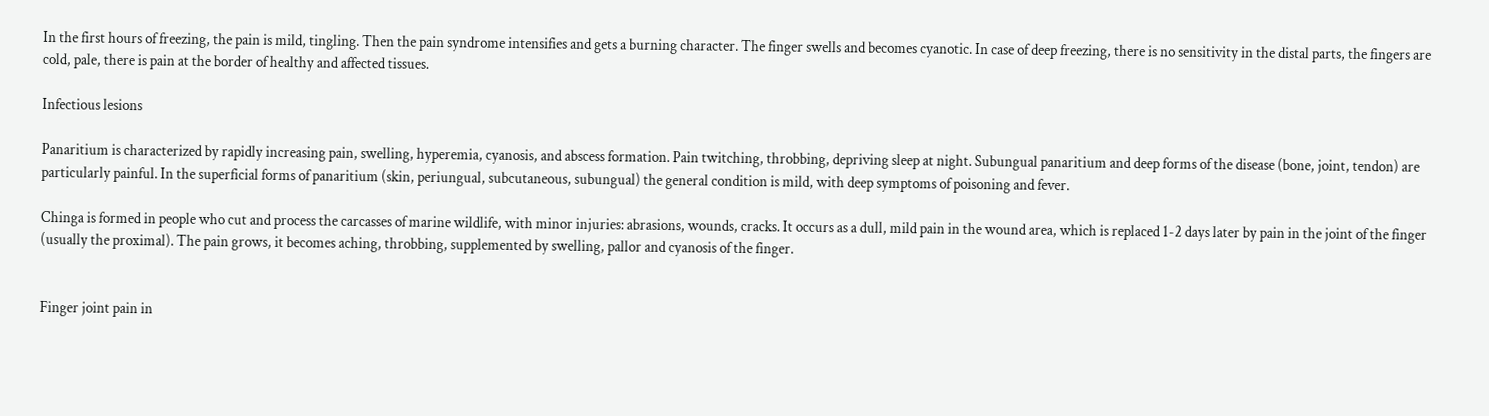In the first hours of freezing, the pain is mild, tingling. Then the pain syndrome intensifies and gets a burning character. The finger swells and becomes cyanotic. In case of deep freezing, there is no sensitivity in the distal parts, the fingers are cold, pale, there is pain at the border of healthy and affected tissues.

Infectious lesions

Panaritium is characterized by rapidly increasing pain, swelling, hyperemia, cyanosis, and abscess formation. Pain twitching, throbbing, depriving sleep at night. Subungual panaritium and deep forms of the disease (bone, joint, tendon) are particularly painful. In the superficial forms of panaritium (skin, periungual, subcutaneous, subungual) the general condition is mild, with deep symptoms of poisoning and fever.

Chinga is formed in people who cut and process the carcasses of marine wildlife, with minor injuries: abrasions, wounds, cracks. It occurs as a dull, mild pain in the wound area, which is replaced 1-2 days later by pain in the joint of the finger (usually the proximal). The pain grows, it becomes aching, throbbing, supplemented by swelling, pallor and cyanosis of the finger.


Finger joint pain in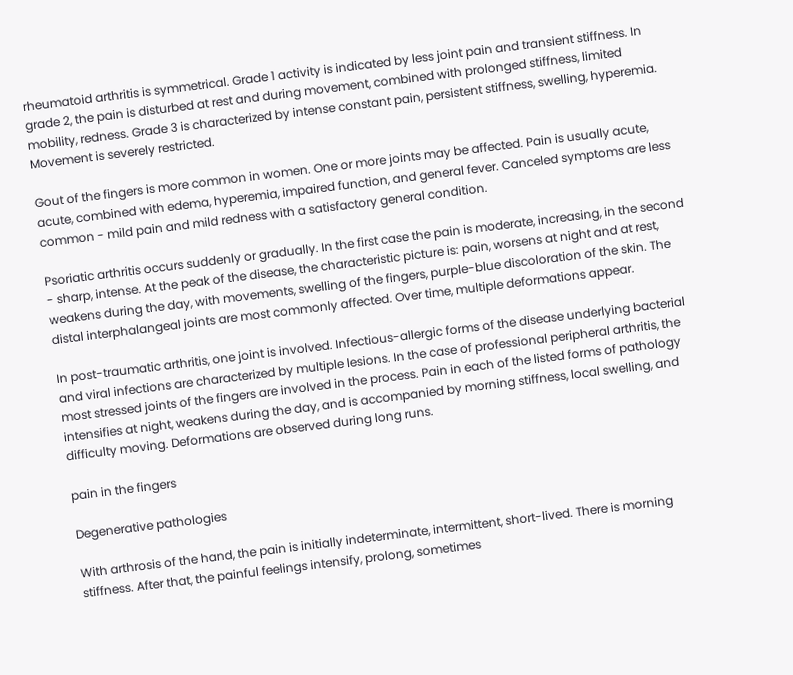rheumatoid arthritis is symmetrical. Grade 1 activity is indicated by less joint pain and transient stiffness. In grade 2, the pain is disturbed at rest and during movement, combined with prolonged stiffness, limited mobility, redness. Grade 3 is characterized by intense constant pain, persistent stiffness, swelling, hyperemia. Movement is severely restricted.

Gout of the fingers is more common in women. One or more joints may be affected. Pain is usually acute, acute, combined with edema, hyperemia, impaired function, and general fever. Canceled symptoms are less common - mild pain and mild redness with a satisfactory general condition.

Psoriatic arthritis occurs suddenly or gradually. In the first case the pain is moderate, increasing, in the second - sharp, intense. At the peak of the disease, the characteristic picture is: pain, worsens at night and at rest, weakens during the day, with movements, swelling of the fingers, purple-blue discoloration of the skin. The distal interphalangeal joints are most commonly affected. Over time, multiple deformations appear.

In post-traumatic arthritis, one joint is involved. Infectious-allergic forms of the disease underlying bacterial and viral infections are characterized by multiple lesions. In the case of professional peripheral arthritis, the most stressed joints of the fingers are involved in the process. Pain in each of the listed forms of pathology intensifies at night, weakens during the day, and is accompanied by morning stiffness, local swelling, and difficulty moving. Deformations are observed during long runs.

pain in the fingers

Degenerative pathologies

With arthrosis of the hand, the pain is initially indeterminate, intermittent, short-lived. There is morning stiffness. After that, the painful feelings intensify, prolong, sometimes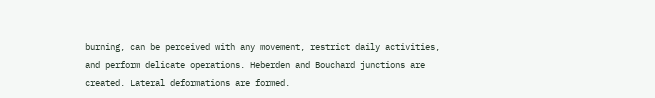burning, can be perceived with any movement, restrict daily activities, and perform delicate operations. Heberden and Bouchard junctions are created. Lateral deformations are formed.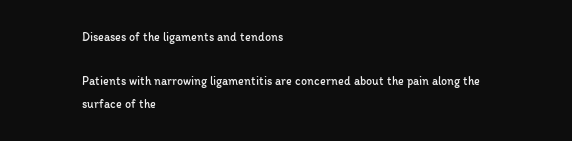Diseases of the ligaments and tendons

Patients with narrowing ligamentitis are concerned about the pain along the surface of the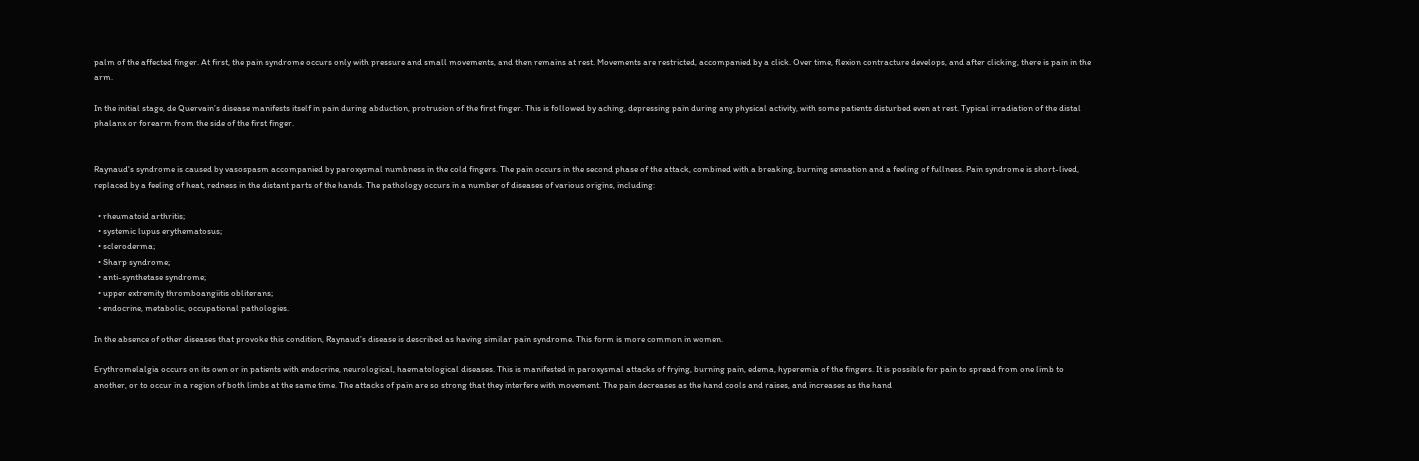palm of the affected finger. At first, the pain syndrome occurs only with pressure and small movements, and then remains at rest. Movements are restricted, accompanied by a click. Over time, flexion contracture develops, and after clicking, there is pain in the arm.

In the initial stage, de Quervain’s disease manifests itself in pain during abduction, protrusion of the first finger. This is followed by aching, depressing pain during any physical activity, with some patients disturbed even at rest. Typical irradiation of the distal phalanx or forearm from the side of the first finger.


Raynaud's syndrome is caused by vasospasm accompanied by paroxysmal numbness in the cold fingers. The pain occurs in the second phase of the attack, combined with a breaking, burning sensation and a feeling of fullness. Pain syndrome is short-lived, replaced by a feeling of heat, redness in the distant parts of the hands. The pathology occurs in a number of diseases of various origins, including:

  • rheumatoid arthritis;
  • systemic lupus erythematosus;
  • scleroderma;
  • Sharp syndrome;
  • anti-synthetase syndrome;
  • upper extremity thromboangiitis obliterans;
  • endocrine, metabolic, occupational pathologies.

In the absence of other diseases that provoke this condition, Raynaud’s disease is described as having similar pain syndrome. This form is more common in women.

Erythromelalgia occurs on its own or in patients with endocrine, neurological, haematological diseases. This is manifested in paroxysmal attacks of frying, burning pain, edema, hyperemia of the fingers. It is possible for pain to spread from one limb to another, or to occur in a region of both limbs at the same time. The attacks of pain are so strong that they interfere with movement. The pain decreases as the hand cools and raises, and increases as the hand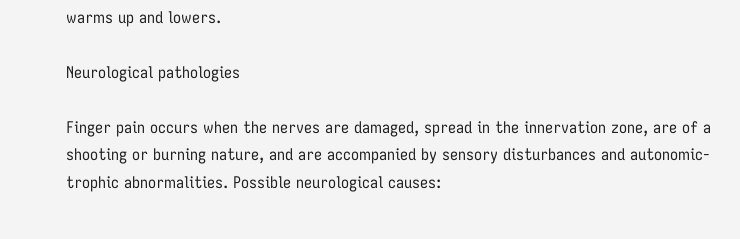warms up and lowers.

Neurological pathologies

Finger pain occurs when the nerves are damaged, spread in the innervation zone, are of a shooting or burning nature, and are accompanied by sensory disturbances and autonomic-trophic abnormalities. Possible neurological causes: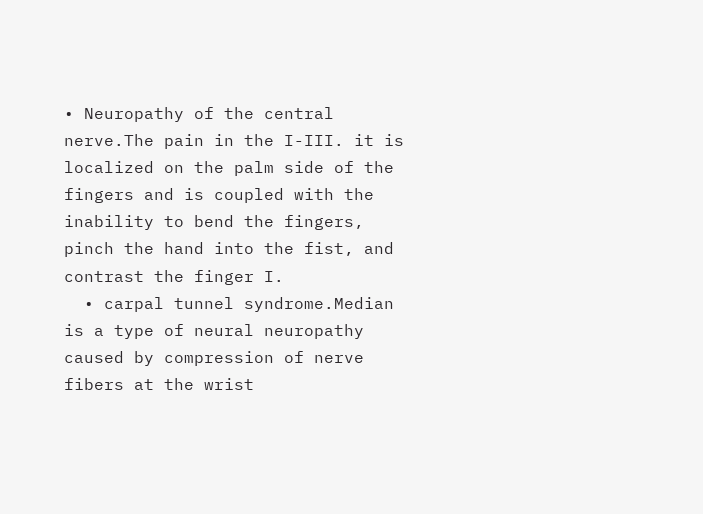• Neuropathy of the central nerve.The pain in the I-III. it is localized on the palm side of the fingers and is coupled with the inability to bend the fingers, pinch the hand into the fist, and contrast the finger I.
  • carpal tunnel syndrome.Median is a type of neural neuropathy caused by compression of nerve fibers at the wrist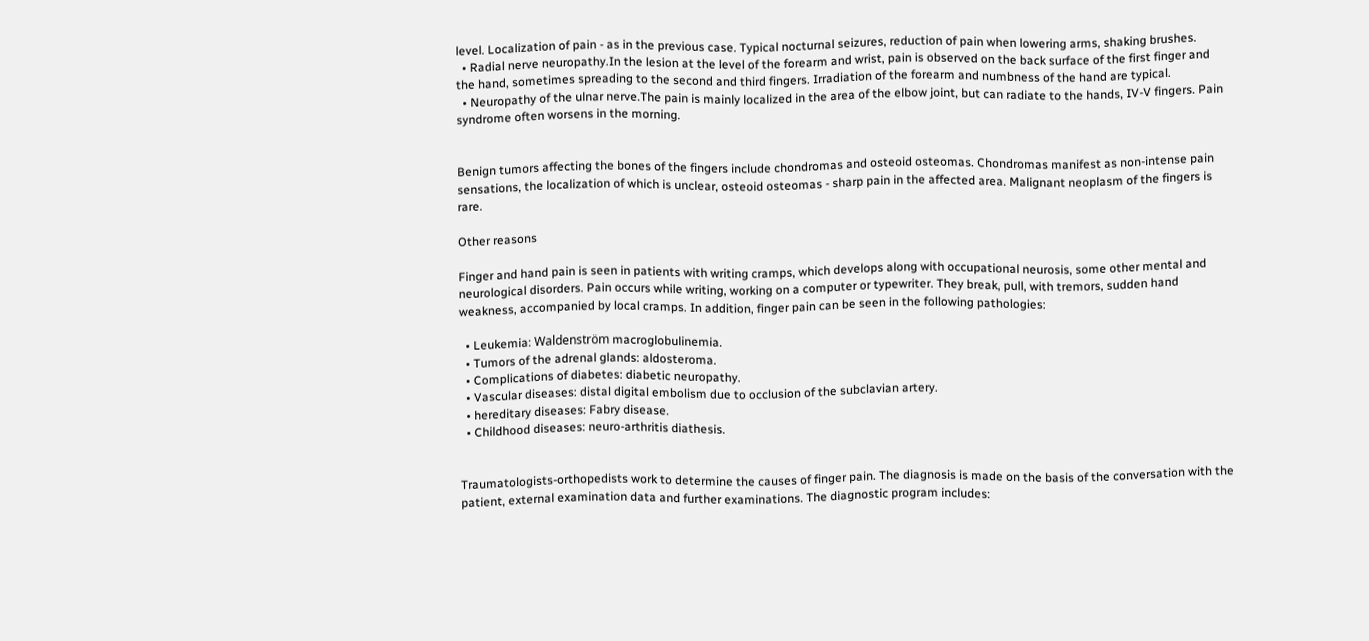level. Localization of pain - as in the previous case. Typical nocturnal seizures, reduction of pain when lowering arms, shaking brushes.
  • Radial nerve neuropathy.In the lesion at the level of the forearm and wrist, pain is observed on the back surface of the first finger and the hand, sometimes spreading to the second and third fingers. Irradiation of the forearm and numbness of the hand are typical.
  • Neuropathy of the ulnar nerve.The pain is mainly localized in the area of the elbow joint, but can radiate to the hands, IV-V fingers. Pain syndrome often worsens in the morning.


Benign tumors affecting the bones of the fingers include chondromas and osteoid osteomas. Chondromas manifest as non-intense pain sensations, the localization of which is unclear, osteoid osteomas - sharp pain in the affected area. Malignant neoplasm of the fingers is rare.

Other reasons

Finger and hand pain is seen in patients with writing cramps, which develops along with occupational neurosis, some other mental and neurological disorders. Pain occurs while writing, working on a computer or typewriter. They break, pull, with tremors, sudden hand weakness, accompanied by local cramps. In addition, finger pain can be seen in the following pathologies:

  • Leukemia: Waldenström macroglobulinemia.
  • Tumors of the adrenal glands: aldosteroma.
  • Complications of diabetes: diabetic neuropathy.
  • Vascular diseases: distal digital embolism due to occlusion of the subclavian artery.
  • hereditary diseases: Fabry disease.
  • Childhood diseases: neuro-arthritis diathesis.


Traumatologists-orthopedists work to determine the causes of finger pain. The diagnosis is made on the basis of the conversation with the patient, external examination data and further examinations. The diagnostic program includes: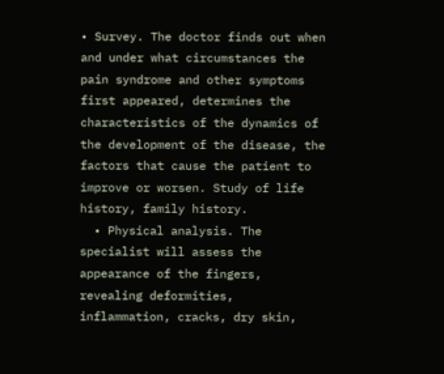• Survey. The doctor finds out when and under what circumstances the pain syndrome and other symptoms first appeared, determines the characteristics of the dynamics of the development of the disease, the factors that cause the patient to improve or worsen. Study of life history, family history.
  • Physical analysis. The specialist will assess the appearance of the fingers, revealing deformities, inflammation, cracks, dry skin,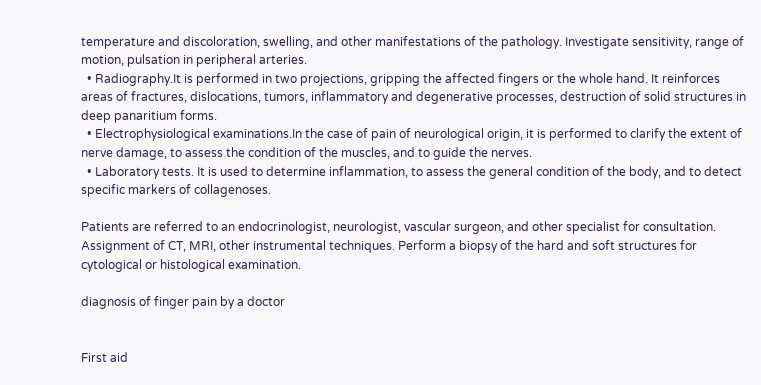temperature and discoloration, swelling, and other manifestations of the pathology. Investigate sensitivity, range of motion, pulsation in peripheral arteries.
  • Radiography.It is performed in two projections, gripping the affected fingers or the whole hand. It reinforces areas of fractures, dislocations, tumors, inflammatory and degenerative processes, destruction of solid structures in deep panaritium forms.
  • Electrophysiological examinations.In the case of pain of neurological origin, it is performed to clarify the extent of nerve damage, to assess the condition of the muscles, and to guide the nerves.
  • Laboratory tests. It is used to determine inflammation, to assess the general condition of the body, and to detect specific markers of collagenoses.

Patients are referred to an endocrinologist, neurologist, vascular surgeon, and other specialist for consultation. Assignment of CT, MRI, other instrumental techniques. Perform a biopsy of the hard and soft structures for cytological or histological examination.

diagnosis of finger pain by a doctor


First aid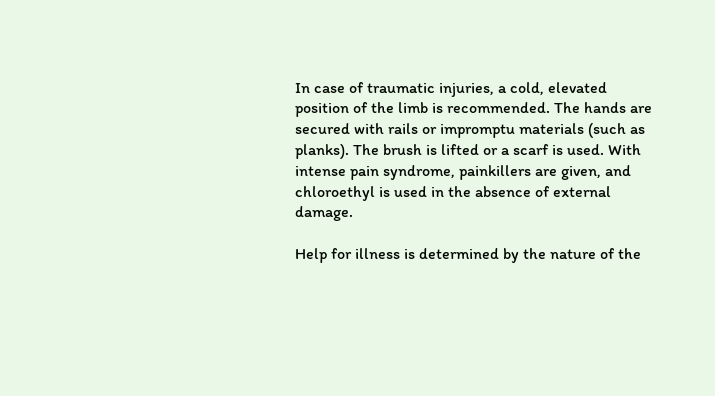In case of traumatic injuries, a cold, elevated position of the limb is recommended. The hands are secured with rails or impromptu materials (such as planks). The brush is lifted or a scarf is used. With intense pain syndrome, painkillers are given, and chloroethyl is used in the absence of external damage.

Help for illness is determined by the nature of the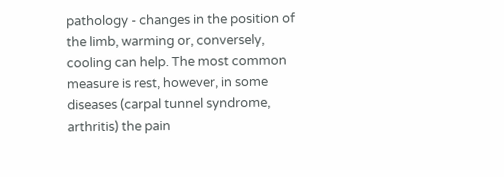pathology - changes in the position of the limb, warming or, conversely, cooling can help. The most common measure is rest, however, in some diseases (carpal tunnel syndrome, arthritis) the pain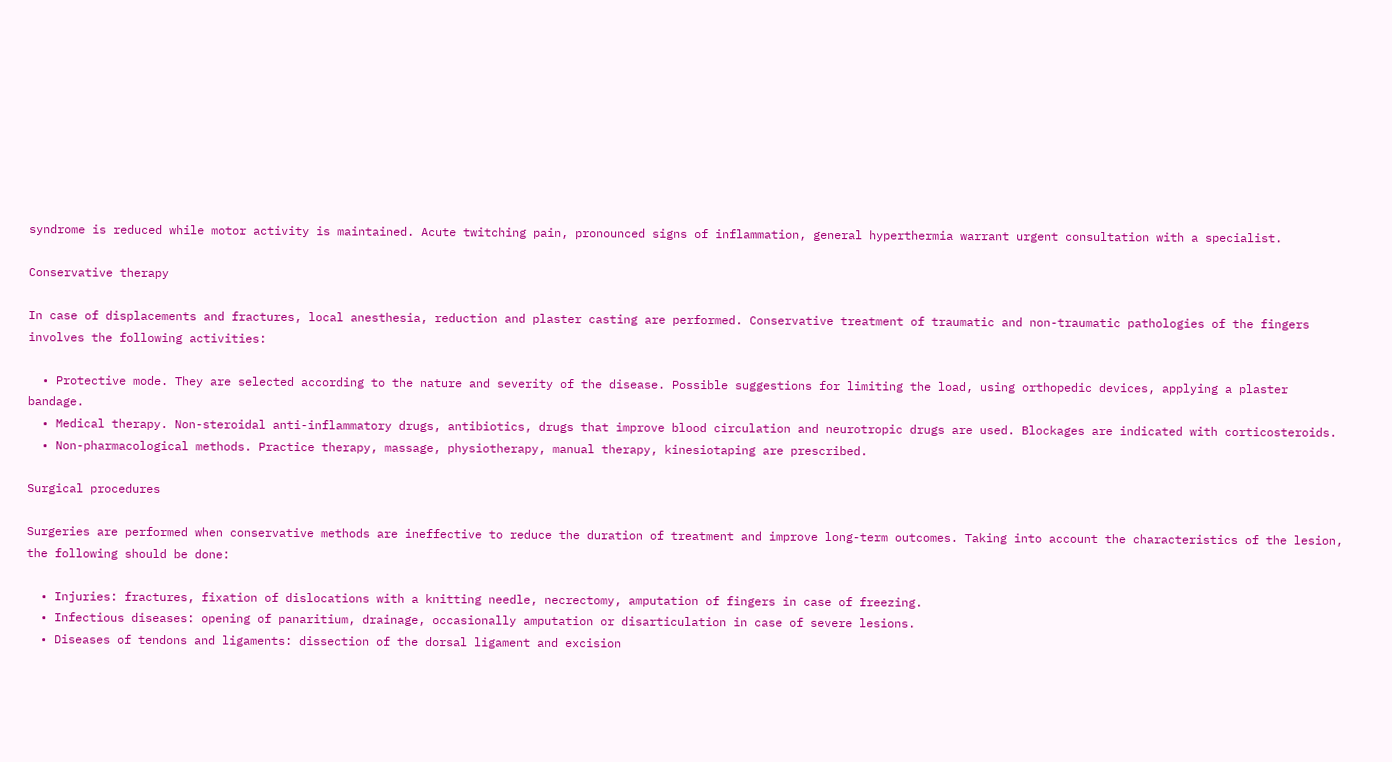syndrome is reduced while motor activity is maintained. Acute twitching pain, pronounced signs of inflammation, general hyperthermia warrant urgent consultation with a specialist.

Conservative therapy

In case of displacements and fractures, local anesthesia, reduction and plaster casting are performed. Conservative treatment of traumatic and non-traumatic pathologies of the fingers involves the following activities:

  • Protective mode. They are selected according to the nature and severity of the disease. Possible suggestions for limiting the load, using orthopedic devices, applying a plaster bandage.
  • Medical therapy. Non-steroidal anti-inflammatory drugs, antibiotics, drugs that improve blood circulation and neurotropic drugs are used. Blockages are indicated with corticosteroids.
  • Non-pharmacological methods. Practice therapy, massage, physiotherapy, manual therapy, kinesiotaping are prescribed.

Surgical procedures

Surgeries are performed when conservative methods are ineffective to reduce the duration of treatment and improve long-term outcomes. Taking into account the characteristics of the lesion, the following should be done:

  • Injuries: fractures, fixation of dislocations with a knitting needle, necrectomy, amputation of fingers in case of freezing.
  • Infectious diseases: opening of panaritium, drainage, occasionally amputation or disarticulation in case of severe lesions.
  • Diseases of tendons and ligaments: dissection of the dorsal ligament and excision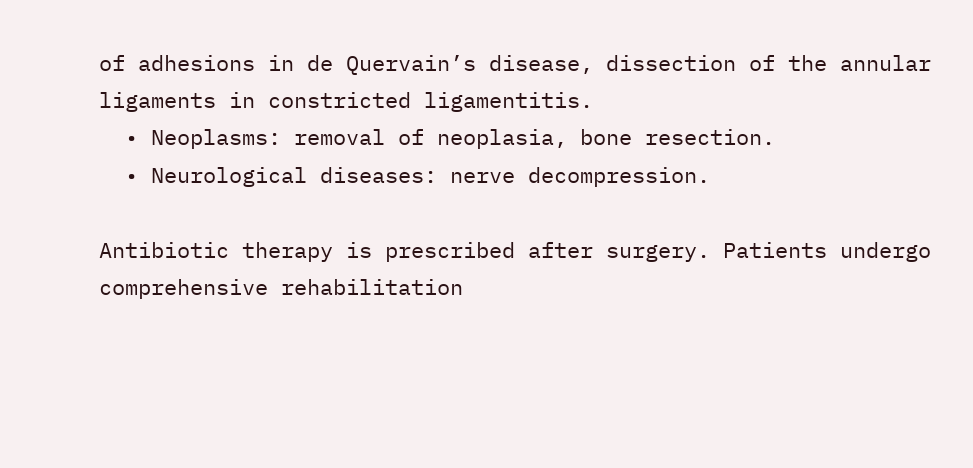of adhesions in de Quervain’s disease, dissection of the annular ligaments in constricted ligamentitis.
  • Neoplasms: removal of neoplasia, bone resection.
  • Neurological diseases: nerve decompression.

Antibiotic therapy is prescribed after surgery. Patients undergo comprehensive rehabilitation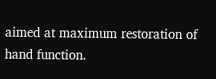aimed at maximum restoration of hand function.